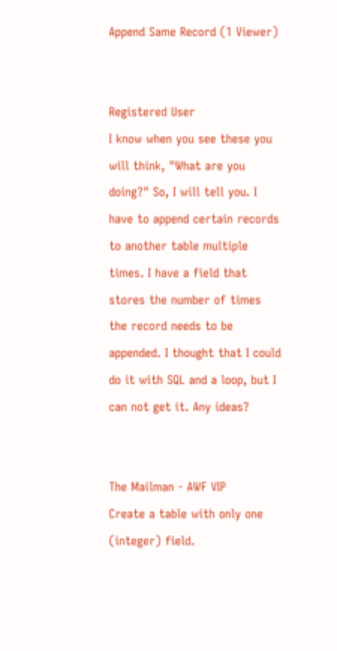Append Same Record (1 Viewer)


Registered User
I know when you see these you will think, "What are you doing?" So, I will tell you. I have to append certain records to another table multiple times. I have a field that stores the number of times the record needs to be appended. I thought that I could do it with SQL and a loop, but I can not get it. Any ideas?


The Mailman - AWF VIP
Create a table with only one (integer) field.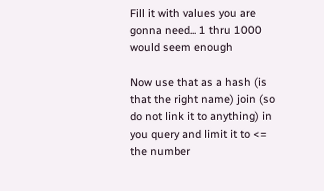Fill it with values you are gonna need... 1 thru 1000 would seem enough

Now use that as a hash (is that the right name) join (so do not link it to anything) in you query and limit it to <= the number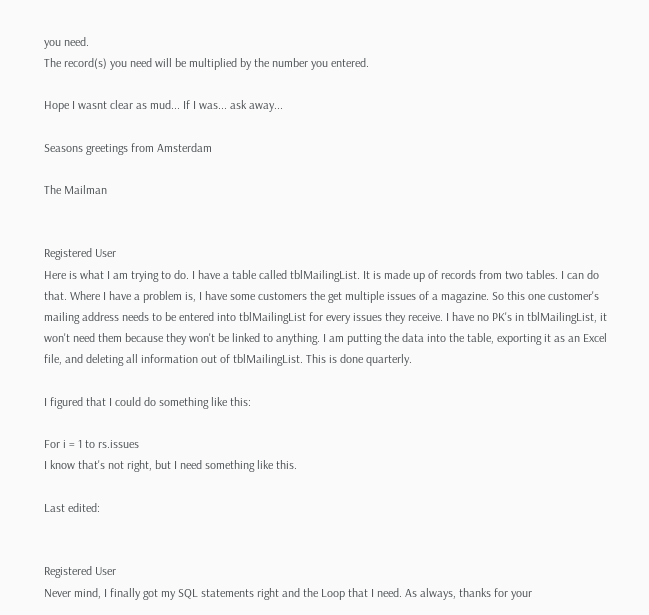you need.
The record(s) you need will be multiplied by the number you entered.

Hope I wasnt clear as mud... If I was... ask away...

Seasons greetings from Amsterdam

The Mailman


Registered User
Here is what I am trying to do. I have a table called tblMailingList. It is made up of records from two tables. I can do that. Where I have a problem is, I have some customers the get multiple issues of a magazine. So this one customer's mailing address needs to be entered into tblMailingList for every issues they receive. I have no PK's in tblMailingList, it won't need them because they won't be linked to anything. I am putting the data into the table, exporting it as an Excel file, and deleting all information out of tblMailingList. This is done quarterly.

I figured that I could do something like this:

For i = 1 to rs.issues
I know that's not right, but I need something like this.

Last edited:


Registered User
Never mind, I finally got my SQL statements right and the Loop that I need. As always, thanks for your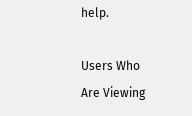help.

Users Who Are Viewing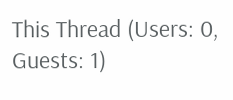This Thread (Users: 0, Guests: 1)